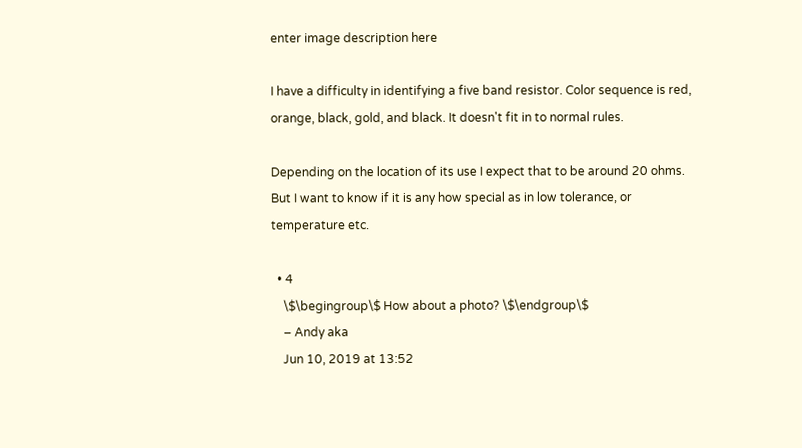enter image description here

I have a difficulty in identifying a five band resistor. Color sequence is red, orange, black, gold, and black. It doesn't fit in to normal rules.

Depending on the location of its use I expect that to be around 20 ohms. But I want to know if it is any how special as in low tolerance, or temperature etc.

  • 4
    \$\begingroup\$ How about a photo? \$\endgroup\$
    – Andy aka
    Jun 10, 2019 at 13:52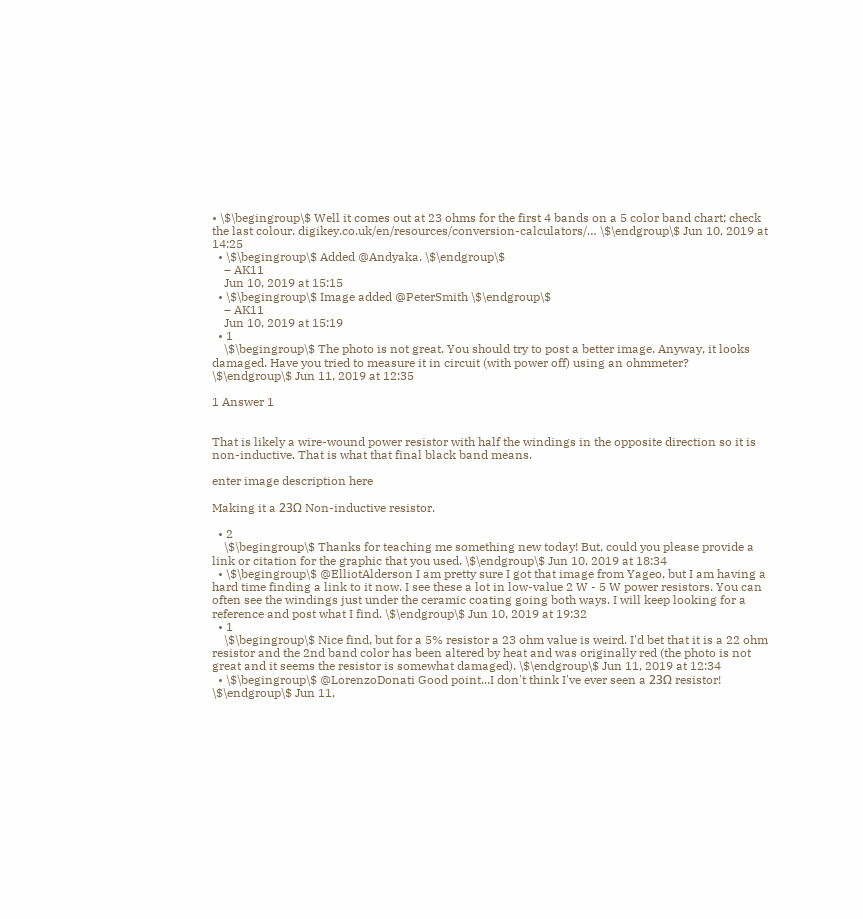• \$\begingroup\$ Well it comes out at 23 ohms for the first 4 bands on a 5 color band chart; check the last colour. digikey.co.uk/en/resources/conversion-calculators/… \$\endgroup\$ Jun 10, 2019 at 14:25
  • \$\begingroup\$ Added @Andyaka. \$\endgroup\$
    – AK11
    Jun 10, 2019 at 15:15
  • \$\begingroup\$ Image added @PeterSmith \$\endgroup\$
    – AK11
    Jun 10, 2019 at 15:19
  • 1
    \$\begingroup\$ The photo is not great. You should try to post a better image. Anyway, it looks damaged. Have you tried to measure it in circuit (with power off) using an ohmmeter? \$\endgroup\$ Jun 11, 2019 at 12:35

1 Answer 1


That is likely a wire-wound power resistor with half the windings in the opposite direction so it is non-inductive. That is what that final black band means.

enter image description here

Making it a 23Ω Non-inductive resistor.

  • 2
    \$\begingroup\$ Thanks for teaching me something new today! But, could you please provide a link or citation for the graphic that you used. \$\endgroup\$ Jun 10, 2019 at 18:34
  • \$\begingroup\$ @ElliotAlderson I am pretty sure I got that image from Yageo, but I am having a hard time finding a link to it now. I see these a lot in low-value 2 W - 5 W power resistors. You can often see the windings just under the ceramic coating going both ways. I will keep looking for a reference and post what I find. \$\endgroup\$ Jun 10, 2019 at 19:32
  • 1
    \$\begingroup\$ Nice find, but for a 5% resistor a 23 ohm value is weird. I'd bet that it is a 22 ohm resistor and the 2nd band color has been altered by heat and was originally red (the photo is not great and it seems the resistor is somewhat damaged). \$\endgroup\$ Jun 11, 2019 at 12:34
  • \$\begingroup\$ @LorenzoDonati Good point...I don't think I've ever seen a 23Ω resistor! \$\endgroup\$ Jun 11,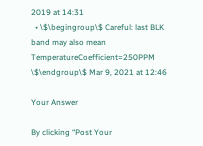2019 at 14:31
  • \$\begingroup\$ Careful: last BLK band may also mean TemperatureCoefficient=250PPM \$\endgroup\$ Mar 9, 2021 at 12:46

Your Answer

By clicking “Post Your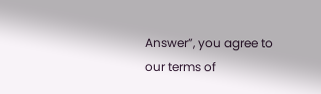Answer”, you agree to our terms of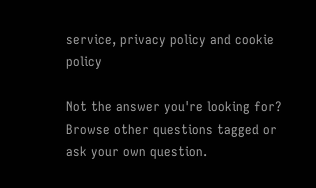service, privacy policy and cookie policy

Not the answer you're looking for? Browse other questions tagged or ask your own question.